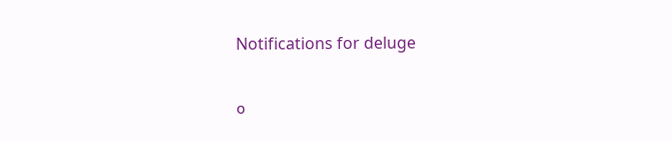Notifications for deluge

๐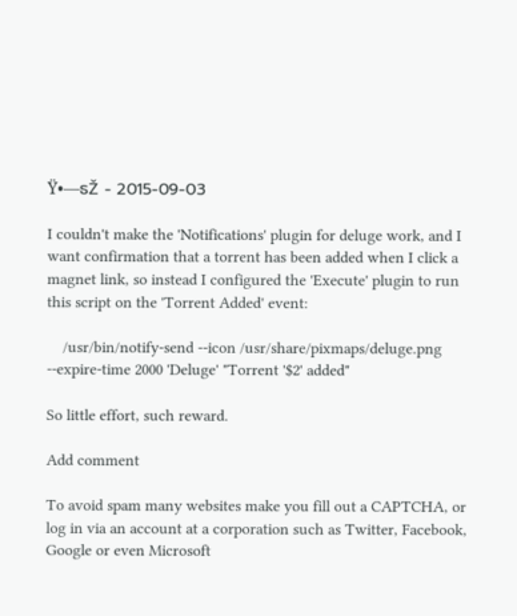Ÿ•—ธŽ - 2015-09-03

I couldn't make the 'Notifications' plugin for deluge work, and I want confirmation that a torrent has been added when I click a magnet link, so instead I configured the 'Execute' plugin to run this script on the 'Torrent Added' event:

    /usr/bin/notify-send --icon /usr/share/pixmaps/deluge.png --expire-time 2000 'Deluge' "Torrent '$2' added"

So little effort, such reward.

Add comment

To avoid spam many websites make you fill out a CAPTCHA, or log in via an account at a corporation such as Twitter, Facebook, Google or even Microsoft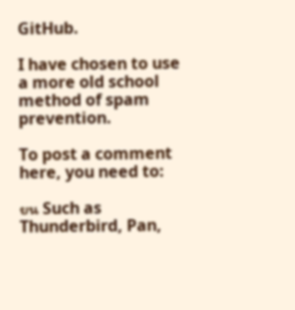GitHub.

I have chosen to use a more old school method of spam prevention.

To post a comment here, you need to:

ยน Such as Thunderbird, Pan,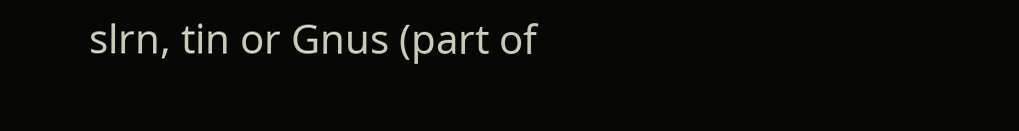slrn, tin or Gnus (part of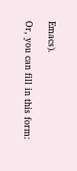Emacs).

Or, you can fill in this form: